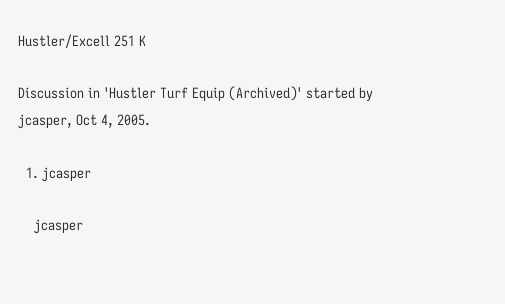Hustler/Excell 251 K

Discussion in 'Hustler Turf Equip (Archived)' started by jcasper, Oct 4, 2005.

  1. jcasper

    jcasper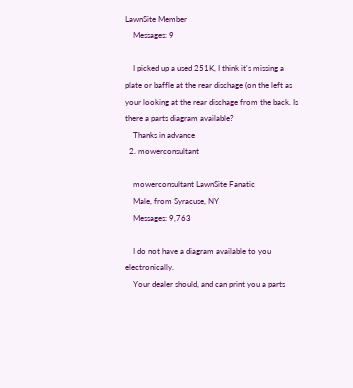LawnSite Member
    Messages: 9

    I picked up a used 251K, I think it's missing a plate or baffle at the rear dischage (on the left as your looking at the rear dischage from the back. Is there a parts diagram available?
    Thanks in advance
  2. mowerconsultant

    mowerconsultant LawnSite Fanatic
    Male, from Syracuse, NY
    Messages: 9,763

    I do not have a diagram available to you electronically.
    Your dealer should, and can print you a parts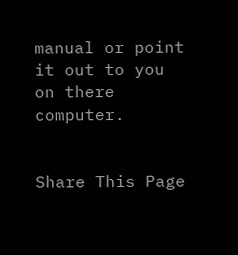manual or point it out to you on there computer.


Share This Page